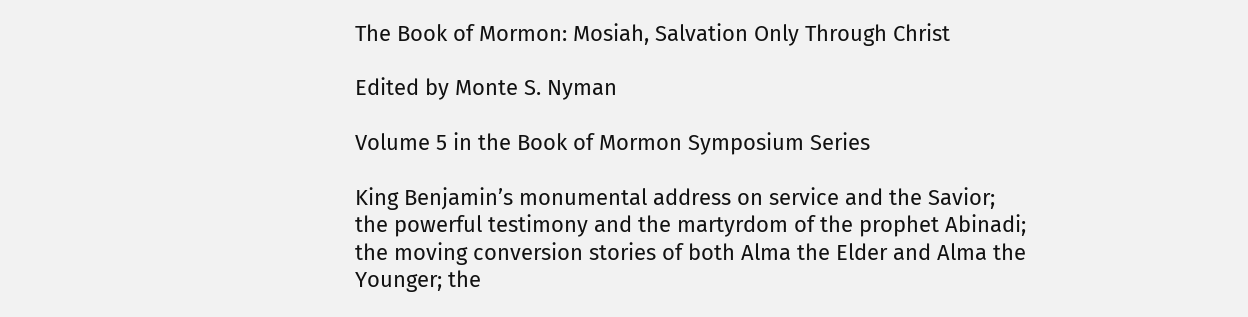The Book of Mormon: Mosiah, Salvation Only Through Christ

Edited by Monte S. Nyman

Volume 5 in the Book of Mormon Symposium Series

King Benjamin’s monumental address on service and the Savior; the powerful testimony and the martyrdom of the prophet Abinadi; the moving conversion stories of both Alma the Elder and Alma the Younger; the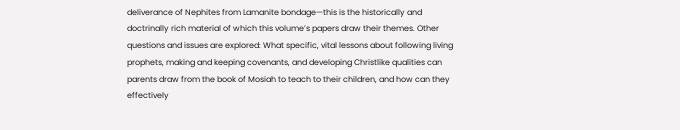deliverance of Nephites from Lamanite bondage—this is the historically and doctrinally rich material of which this volume’s papers draw their themes. Other questions and issues are explored: What specific, vital lessons about following living prophets, making and keeping covenants, and developing Christlike qualities can parents draw from the book of Mosiah to teach to their children, and how can they effectively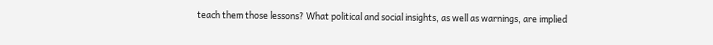teach them those lessons? What political and social insights, as well as warnings, are implied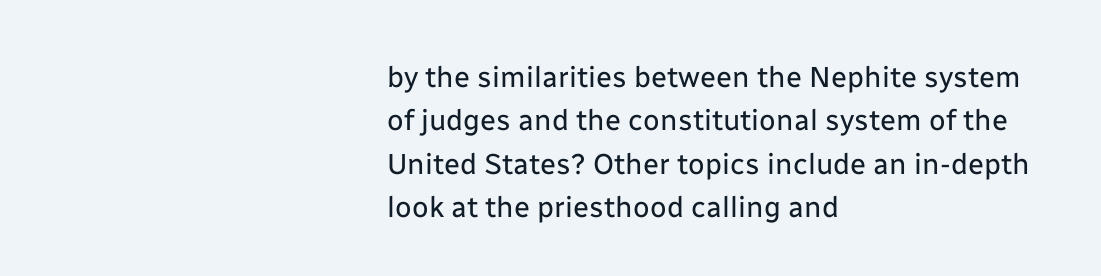by the similarities between the Nephite system of judges and the constitutional system of the United States? Other topics include an in-depth look at the priesthood calling and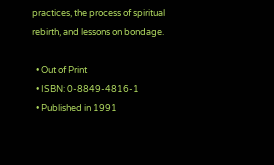practices, the process of spiritual rebirth, and lessons on bondage.

  • Out of Print
  • ISBN: 0-8849-4816-1
  • Published in 1991